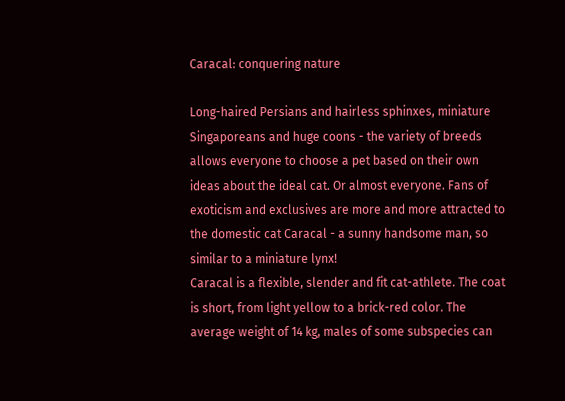Caracal: conquering nature

Long-haired Persians and hairless sphinxes, miniature Singaporeans and huge coons - the variety of breeds allows everyone to choose a pet based on their own ideas about the ideal cat. Or almost everyone. Fans of exoticism and exclusives are more and more attracted to the domestic cat Caracal - a sunny handsome man, so similar to a miniature lynx!
Caracal is a flexible, slender and fit cat-athlete. The coat is short, from light yellow to a brick-red color. The average weight of 14 kg, males of some subspecies can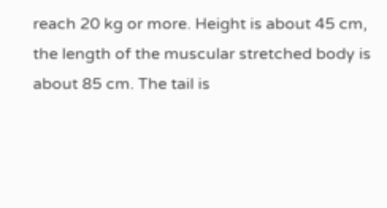reach 20 kg or more. Height is about 45 cm, the length of the muscular stretched body is about 85 cm. The tail is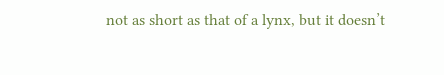not as short as that of a lynx, but it doesn’t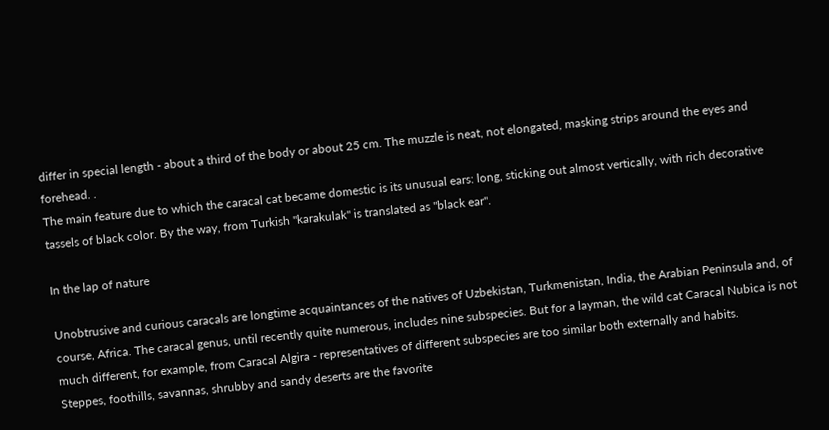differ in special length - about a third of the body or about 25 cm. The muzzle is neat, not elongated, masking strips around the eyes and forehead. .
The main feature due to which the caracal cat became domestic is its unusual ears: long, sticking out almost vertically, with rich decorative tassels of black color. By the way, from Turkish "karakulak" is translated as "black ear".

In the lap of nature

Unobtrusive and curious caracals are longtime acquaintances of the natives of Uzbekistan, Turkmenistan, India, the Arabian Peninsula and, of course, Africa. The caracal genus, until recently quite numerous, includes nine subspecies. But for a layman, the wild cat Caracal Nubica is not much different, for example, from Caracal Algira - representatives of different subspecies are too similar both externally and habits.
Steppes, foothills, savannas, shrubby and sandy deserts are the favorite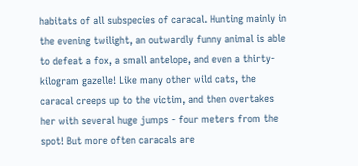habitats of all subspecies of caracal. Hunting mainly in the evening twilight, an outwardly funny animal is able to defeat a fox, a small antelope, and even a thirty-kilogram gazelle! Like many other wild cats, the caracal creeps up to the victim, and then overtakes her with several huge jumps - four meters from the spot! But more often caracals are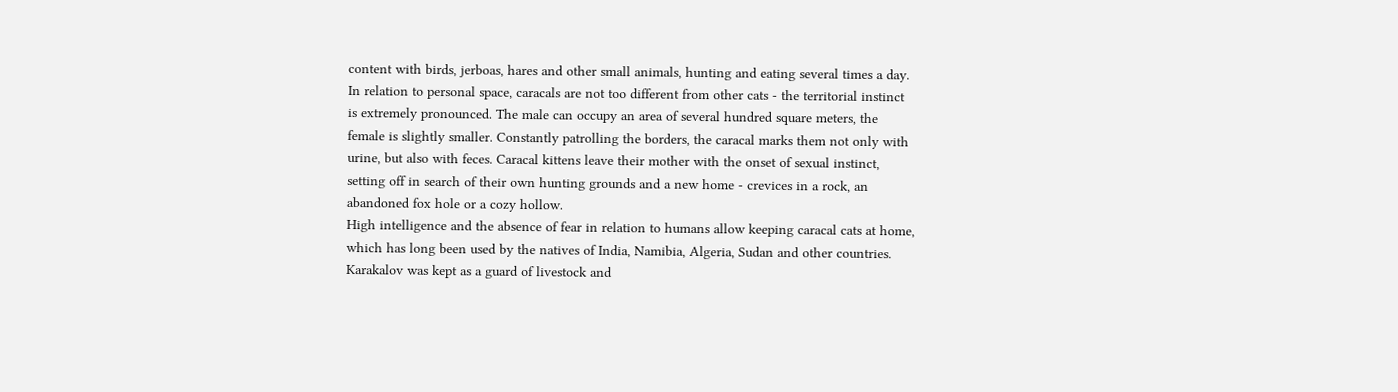content with birds, jerboas, hares and other small animals, hunting and eating several times a day.
In relation to personal space, caracals are not too different from other cats - the territorial instinct is extremely pronounced. The male can occupy an area of several hundred square meters, the female is slightly smaller. Constantly patrolling the borders, the caracal marks them not only with urine, but also with feces. Caracal kittens leave their mother with the onset of sexual instinct, setting off in search of their own hunting grounds and a new home - crevices in a rock, an abandoned fox hole or a cozy hollow.
High intelligence and the absence of fear in relation to humans allow keeping caracal cats at home, which has long been used by the natives of India, Namibia, Algeria, Sudan and other countries. Karakalov was kept as a guard of livestock and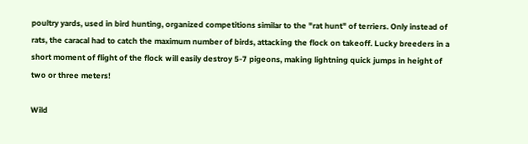poultry yards, used in bird hunting, organized competitions similar to the "rat hunt" of terriers. Only instead of rats, the caracal had to catch the maximum number of birds, attacking the flock on takeoff. Lucky breeders in a short moment of flight of the flock will easily destroy 5-7 pigeons, making lightning quick jumps in height of two or three meters!

Wild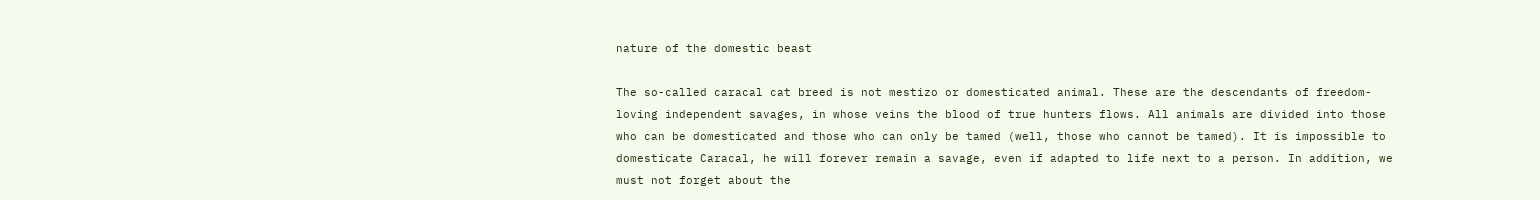nature of the domestic beast

The so-called caracal cat breed is not mestizo or domesticated animal. These are the descendants of freedom-loving independent savages, in whose veins the blood of true hunters flows. All animals are divided into those who can be domesticated and those who can only be tamed (well, those who cannot be tamed). It is impossible to domesticate Caracal, he will forever remain a savage, even if adapted to life next to a person. In addition, we must not forget about the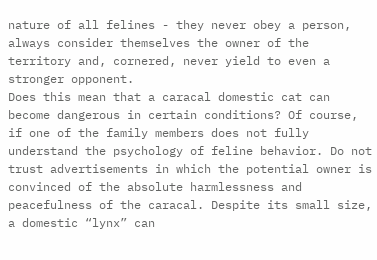nature of all felines - they never obey a person, always consider themselves the owner of the territory and, cornered, never yield to even a stronger opponent.
Does this mean that a caracal domestic cat can become dangerous in certain conditions? Of course, if one of the family members does not fully understand the psychology of feline behavior. Do not trust advertisements in which the potential owner is convinced of the absolute harmlessness and peacefulness of the caracal. Despite its small size, a domestic “lynx” can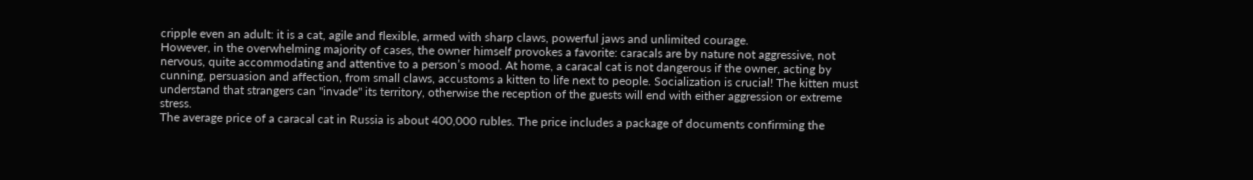cripple even an adult: it is a cat, agile and flexible, armed with sharp claws, powerful jaws and unlimited courage.
However, in the overwhelming majority of cases, the owner himself provokes a favorite: caracals are by nature not aggressive, not nervous, quite accommodating and attentive to a person’s mood. At home, a caracal cat is not dangerous if the owner, acting by cunning, persuasion and affection, from small claws, accustoms a kitten to life next to people. Socialization is crucial! The kitten must understand that strangers can "invade" its territory, otherwise the reception of the guests will end with either aggression or extreme stress.
The average price of a caracal cat in Russia is about 400,000 rubles. The price includes a package of documents confirming the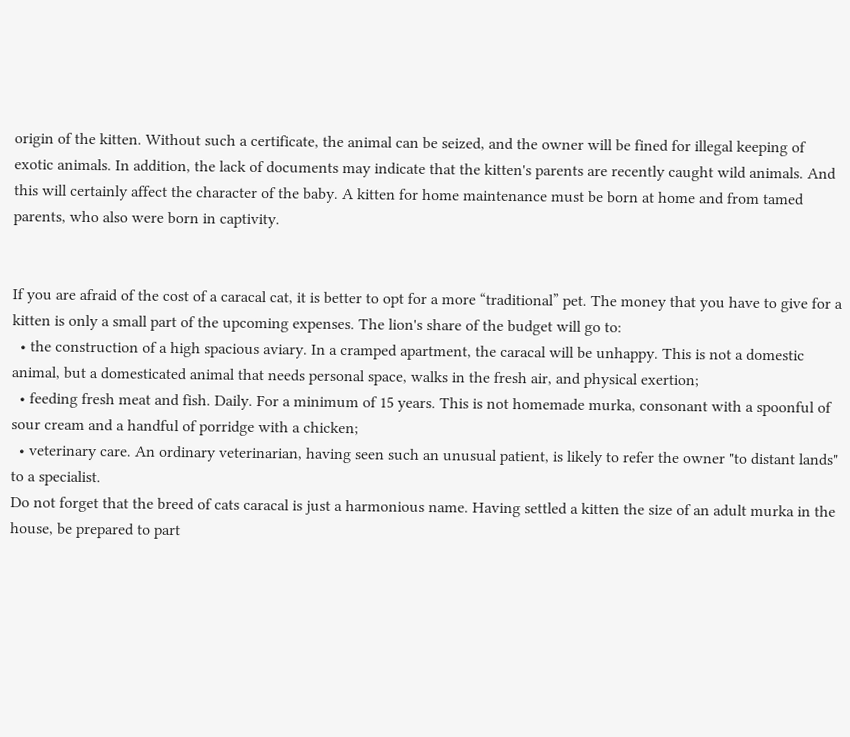origin of the kitten. Without such a certificate, the animal can be seized, and the owner will be fined for illegal keeping of exotic animals. In addition, the lack of documents may indicate that the kitten's parents are recently caught wild animals. And this will certainly affect the character of the baby. A kitten for home maintenance must be born at home and from tamed parents, who also were born in captivity.


If you are afraid of the cost of a caracal cat, it is better to opt for a more “traditional” pet. The money that you have to give for a kitten is only a small part of the upcoming expenses. The lion's share of the budget will go to:
  • the construction of a high spacious aviary. In a cramped apartment, the caracal will be unhappy. This is not a domestic animal, but a domesticated animal that needs personal space, walks in the fresh air, and physical exertion;
  • feeding fresh meat and fish. Daily. For a minimum of 15 years. This is not homemade murka, consonant with a spoonful of sour cream and a handful of porridge with a chicken;
  • veterinary care. An ordinary veterinarian, having seen such an unusual patient, is likely to refer the owner "to distant lands" to a specialist.
Do not forget that the breed of cats caracal is just a harmonious name. Having settled a kitten the size of an adult murka in the house, be prepared to part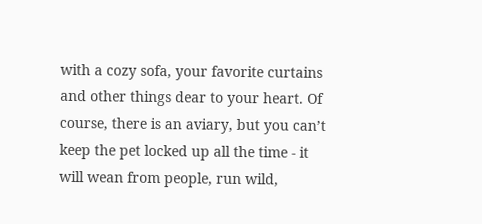with a cozy sofa, your favorite curtains and other things dear to your heart. Of course, there is an aviary, but you can’t keep the pet locked up all the time - it will wean from people, run wild,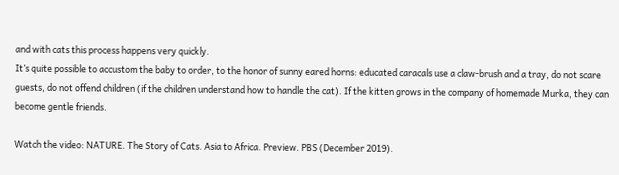and with cats this process happens very quickly.
It’s quite possible to accustom the baby to order, to the honor of sunny eared horns: educated caracals use a claw-brush and a tray, do not scare guests, do not offend children (if the children understand how to handle the cat). If the kitten grows in the company of homemade Murka, they can become gentle friends.

Watch the video: NATURE. The Story of Cats. Asia to Africa. Preview. PBS (December 2019).